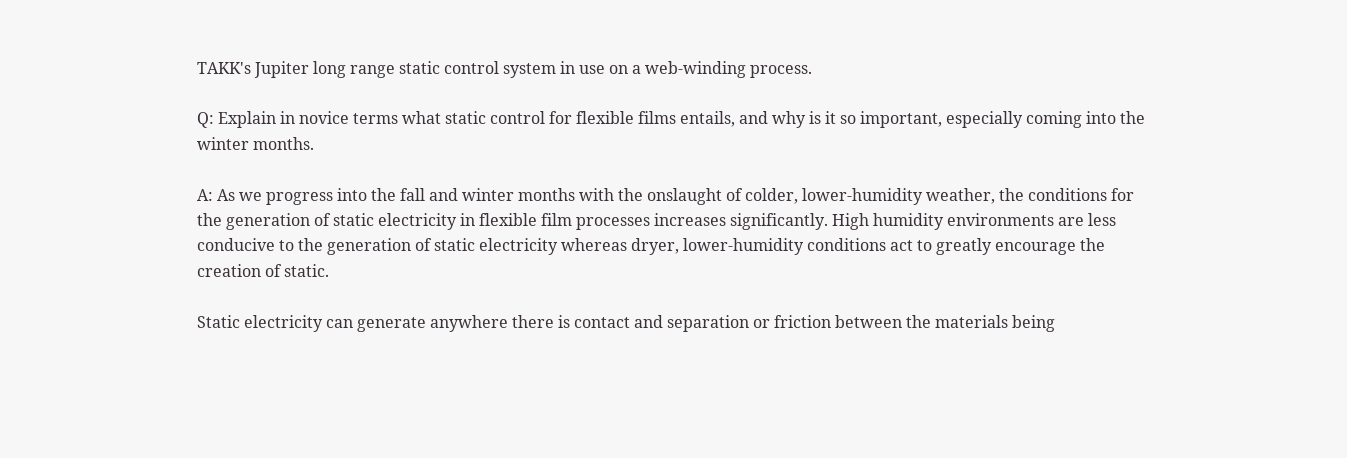TAKK's Jupiter long range static control system in use on a web-winding process.

Q: Explain in novice terms what static control for flexible films entails, and why is it so important, especially coming into the winter months.

A: As we progress into the fall and winter months with the onslaught of colder, lower-humidity weather, the conditions for the generation of static electricity in flexible film processes increases significantly. High humidity environments are less conducive to the generation of static electricity whereas dryer, lower-humidity conditions act to greatly encourage the creation of static.

Static electricity can generate anywhere there is contact and separation or friction between the materials being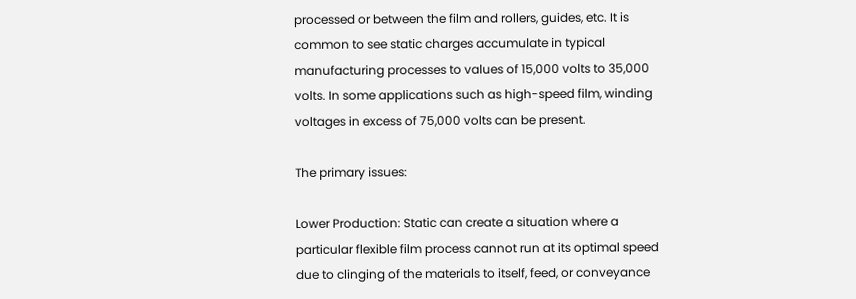processed or between the film and rollers, guides, etc. It is common to see static charges accumulate in typical manufacturing processes to values of 15,000 volts to 35,000 volts. In some applications such as high-speed film, winding voltages in excess of 75,000 volts can be present.

The primary issues:

Lower Production: Static can create a situation where a particular flexible film process cannot run at its optimal speed due to clinging of the materials to itself, feed, or conveyance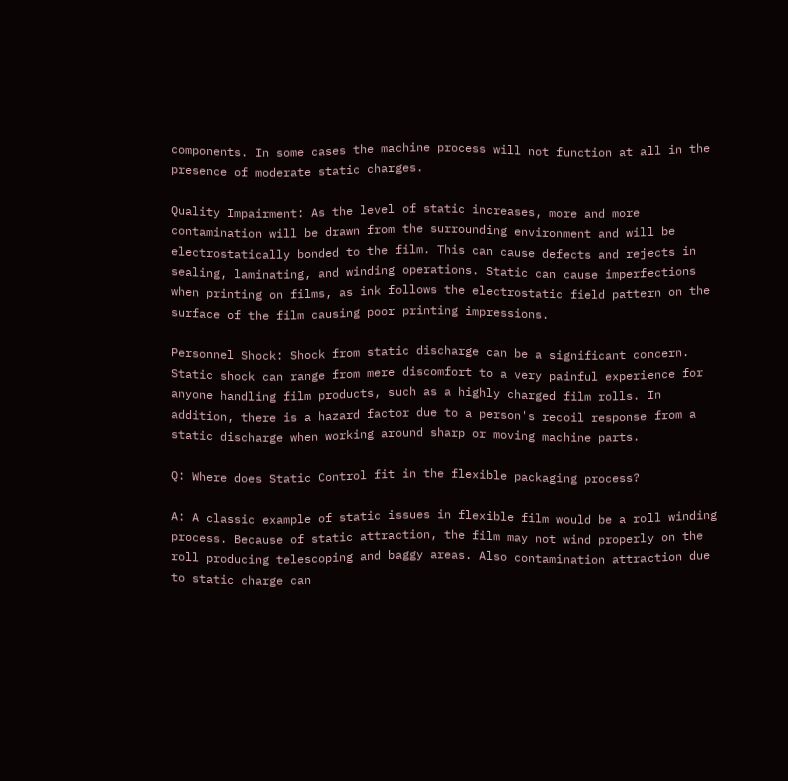components. In some cases the machine process will not function at all in the presence of moderate static charges.

Quality Impairment: As the level of static increases, more and more contamination will be drawn from the surrounding environment and will be electrostatically bonded to the film. This can cause defects and rejects in sealing, laminating, and winding operations. Static can cause imperfections when printing on films, as ink follows the electrostatic field pattern on the surface of the film causing poor printing impressions.

Personnel Shock: Shock from static discharge can be a significant concern. Static shock can range from mere discomfort to a very painful experience for anyone handling film products, such as a highly charged film rolls. In addition, there is a hazard factor due to a person's recoil response from a static discharge when working around sharp or moving machine parts.

Q: Where does Static Control fit in the flexible packaging process?

A: A classic example of static issues in flexible film would be a roll winding process. Because of static attraction, the film may not wind properly on the roll producing telescoping and baggy areas. Also contamination attraction due to static charge can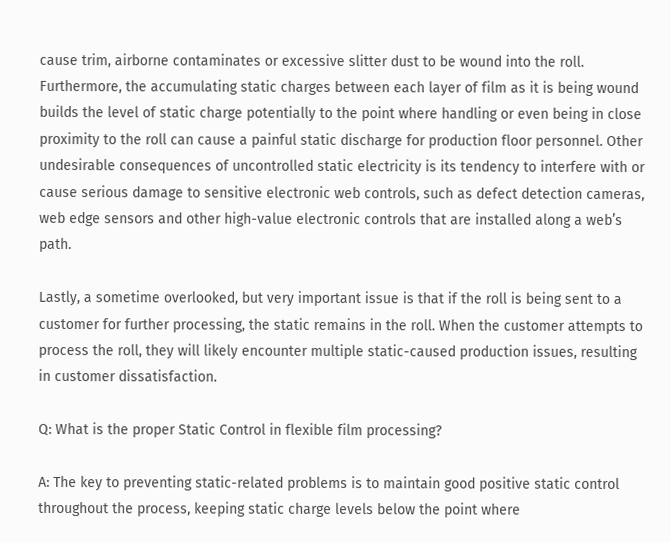cause trim, airborne contaminates or excessive slitter dust to be wound into the roll. Furthermore, the accumulating static charges between each layer of film as it is being wound builds the level of static charge potentially to the point where handling or even being in close proximity to the roll can cause a painful static discharge for production floor personnel. Other undesirable consequences of uncontrolled static electricity is its tendency to interfere with or cause serious damage to sensitive electronic web controls, such as defect detection cameras, web edge sensors and other high-value electronic controls that are installed along a web’s path.

Lastly, a sometime overlooked, but very important issue is that if the roll is being sent to a customer for further processing, the static remains in the roll. When the customer attempts to process the roll, they will likely encounter multiple static-caused production issues, resulting in customer dissatisfaction.

Q: What is the proper Static Control in flexible film processing?

A: The key to preventing static-related problems is to maintain good positive static control throughout the process, keeping static charge levels below the point where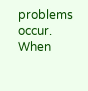problems occur. When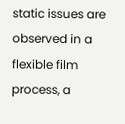static issues are observed in a flexible film process, a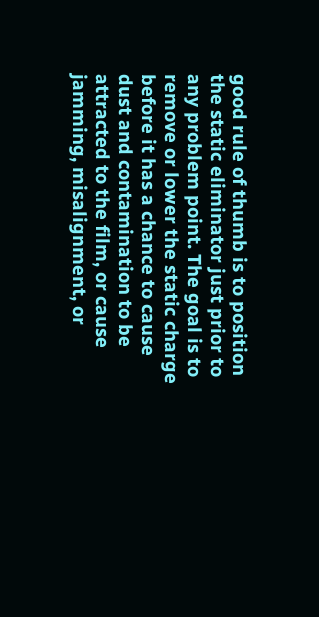good rule of thumb is to position the static eliminator just prior to any problem point. The goal is to remove or lower the static charge before it has a chance to cause dust and contamination to be attracted to the film, or cause jamming, misalignment, or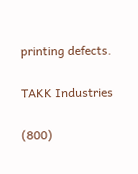printing defects.

TAKK Industries

(800)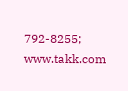792-8255; www.takk.com